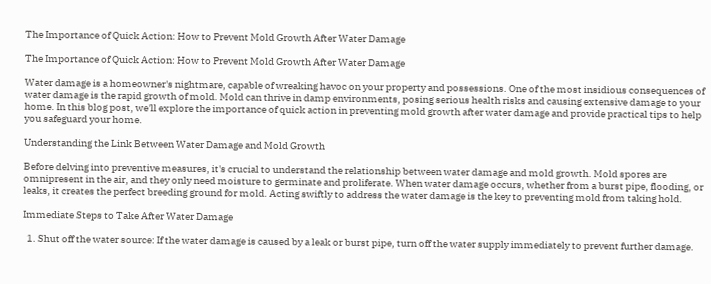The Importance of Quick Action: How to Prevent Mold Growth After Water Damage

The Importance of Quick Action: How to Prevent Mold Growth After Water Damage

Water damage is a homeowner's nightmare, capable of wreaking havoc on your property and possessions. One of the most insidious consequences of water damage is the rapid growth of mold. Mold can thrive in damp environments, posing serious health risks and causing extensive damage to your home. In this blog post, we'll explore the importance of quick action in preventing mold growth after water damage and provide practical tips to help you safeguard your home.

Understanding the Link Between Water Damage and Mold Growth

Before delving into preventive measures, it's crucial to understand the relationship between water damage and mold growth. Mold spores are omnipresent in the air, and they only need moisture to germinate and proliferate. When water damage occurs, whether from a burst pipe, flooding, or leaks, it creates the perfect breeding ground for mold. Acting swiftly to address the water damage is the key to preventing mold from taking hold.

Immediate Steps to Take After Water Damage

  1. Shut off the water source: If the water damage is caused by a leak or burst pipe, turn off the water supply immediately to prevent further damage.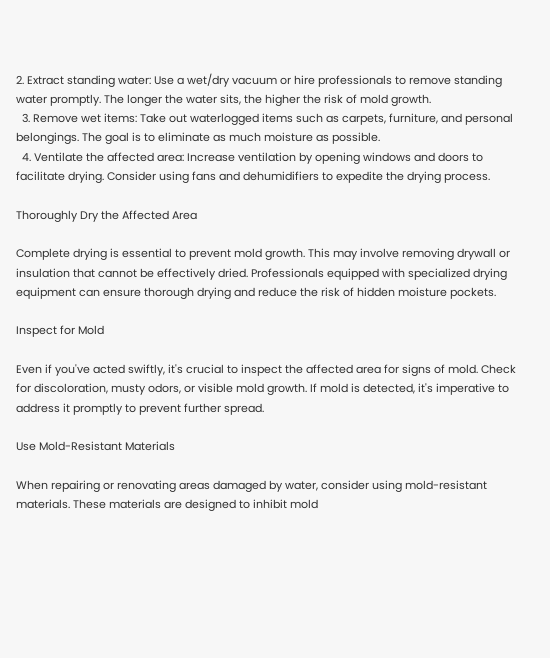2. Extract standing water: Use a wet/dry vacuum or hire professionals to remove standing water promptly. The longer the water sits, the higher the risk of mold growth.
  3. Remove wet items: Take out waterlogged items such as carpets, furniture, and personal belongings. The goal is to eliminate as much moisture as possible.
  4. Ventilate the affected area: Increase ventilation by opening windows and doors to facilitate drying. Consider using fans and dehumidifiers to expedite the drying process.

Thoroughly Dry the Affected Area

Complete drying is essential to prevent mold growth. This may involve removing drywall or insulation that cannot be effectively dried. Professionals equipped with specialized drying equipment can ensure thorough drying and reduce the risk of hidden moisture pockets.

Inspect for Mold

Even if you've acted swiftly, it's crucial to inspect the affected area for signs of mold. Check for discoloration, musty odors, or visible mold growth. If mold is detected, it's imperative to address it promptly to prevent further spread.

Use Mold-Resistant Materials

When repairing or renovating areas damaged by water, consider using mold-resistant materials. These materials are designed to inhibit mold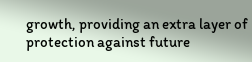growth, providing an extra layer of protection against future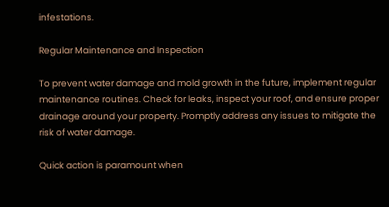infestations.

Regular Maintenance and Inspection

To prevent water damage and mold growth in the future, implement regular maintenance routines. Check for leaks, inspect your roof, and ensure proper drainage around your property. Promptly address any issues to mitigate the risk of water damage.

Quick action is paramount when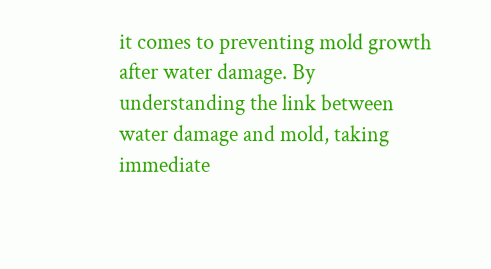it comes to preventing mold growth after water damage. By understanding the link between water damage and mold, taking immediate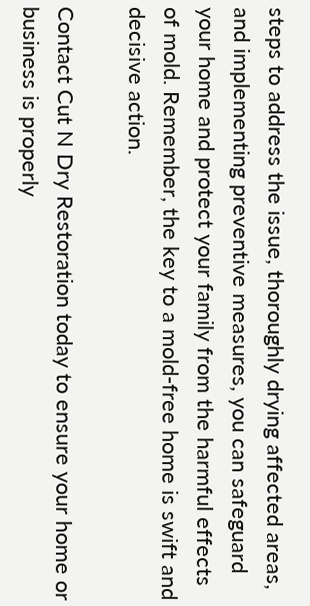steps to address the issue, thoroughly drying affected areas, and implementing preventive measures, you can safeguard your home and protect your family from the harmful effects of mold. Remember, the key to a mold-free home is swift and decisive action.

Contact Cut N Dry Restoration today to ensure your home or business is properly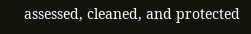assessed, cleaned, and protected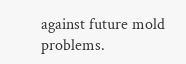against future mold problems.